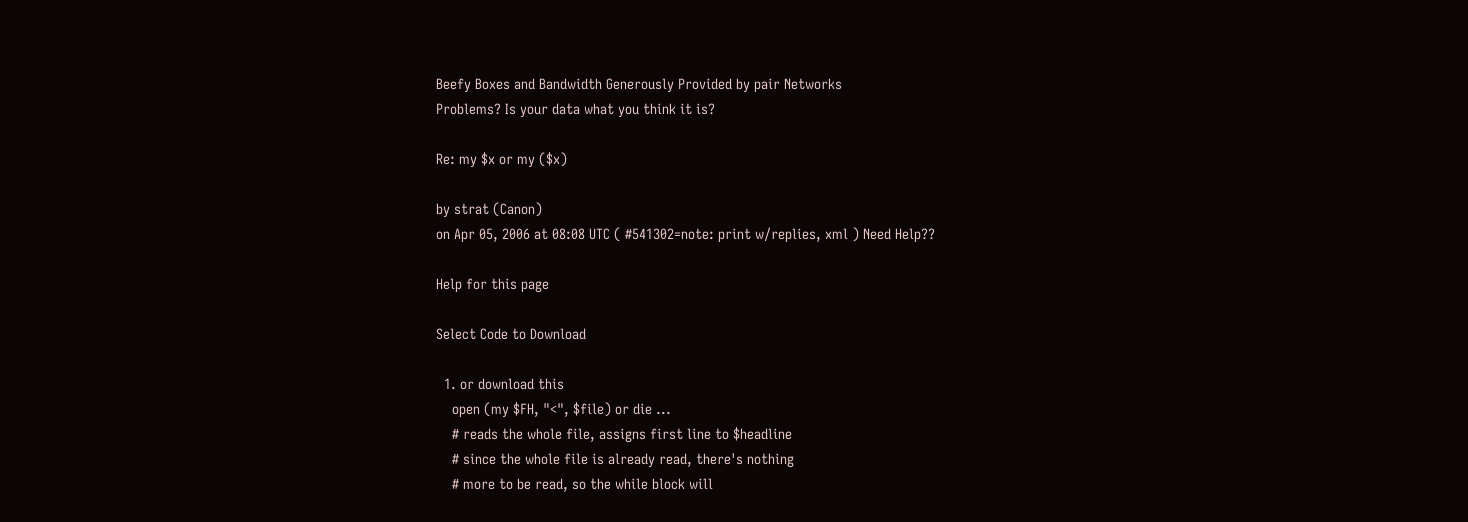Beefy Boxes and Bandwidth Generously Provided by pair Networks
Problems? Is your data what you think it is?

Re: my $x or my ($x)

by strat (Canon)
on Apr 05, 2006 at 08:08 UTC ( #541302=note: print w/replies, xml ) Need Help??

Help for this page

Select Code to Download

  1. or download this
    open (my $FH, "<", $file) or die ...
    # reads the whole file, assigns first line to $headline
    # since the whole file is already read, there's nothing
    # more to be read, so the while block will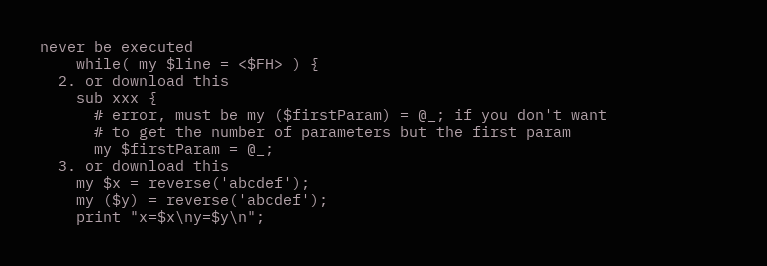never be executed
    while( my $line = <$FH> ) {
  2. or download this
    sub xxx {
      # error, must be my ($firstParam) = @_; if you don't want
      # to get the number of parameters but the first param
      my $firstParam = @_;
  3. or download this
    my $x = reverse('abcdef');
    my ($y) = reverse('abcdef');
    print "x=$x\ny=$y\n";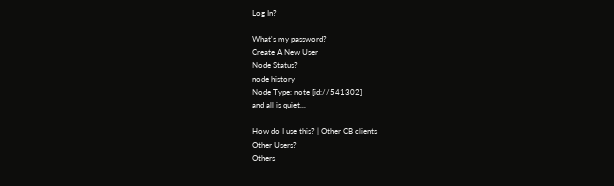Log In?

What's my password?
Create A New User
Node Status?
node history
Node Type: note [id://541302]
and all is quiet...

How do I use this? | Other CB clients
Other Users?
Others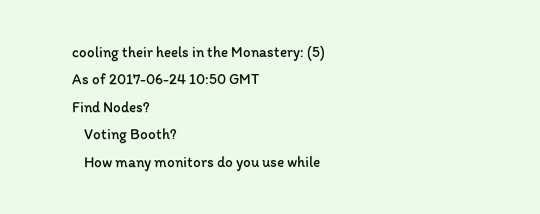cooling their heels in the Monastery: (5)
As of 2017-06-24 10:50 GMT
Find Nodes?
    Voting Booth?
    How many monitors do you use while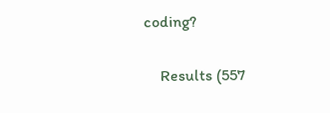coding?

    Results (557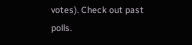votes). Check out past polls.